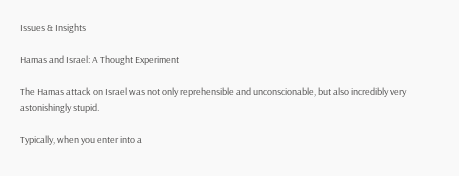Issues & Insights

Hamas and Israel: A Thought Experiment

The Hamas attack on Israel was not only reprehensible and unconscionable, but also incredibly very astonishingly stupid.

Typically, when you enter into a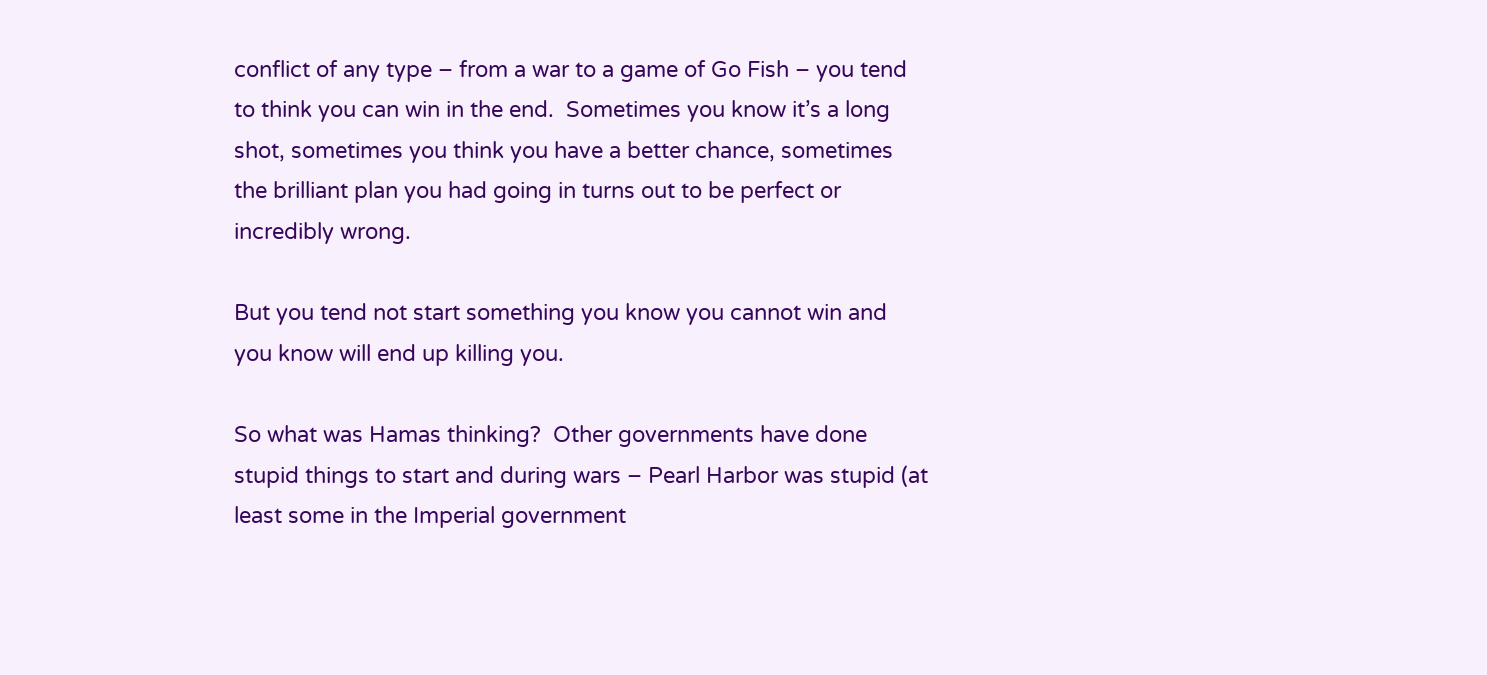conflict of any type – from a war to a game of Go Fish – you tend to think you can win in the end.  Sometimes you know it’s a long shot, sometimes you think you have a better chance, sometimes the brilliant plan you had going in turns out to be perfect or incredibly wrong.

But you tend not start something you know you cannot win and you know will end up killing you.

So what was Hamas thinking?  Other governments have done stupid things to start and during wars – Pearl Harbor was stupid (at least some in the Imperial government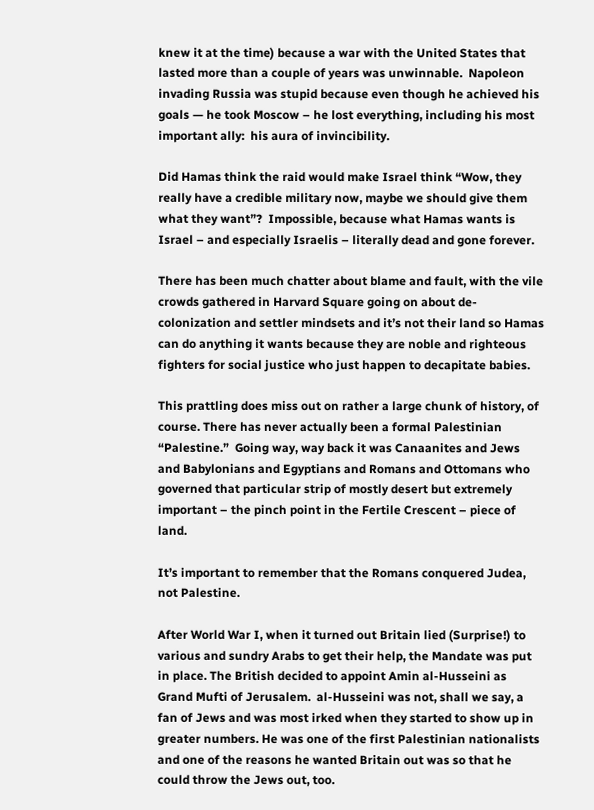knew it at the time) because a war with the United States that lasted more than a couple of years was unwinnable.  Napoleon invading Russia was stupid because even though he achieved his goals — he took Moscow – he lost everything, including his most important ally:  his aura of invincibility.

Did Hamas think the raid would make Israel think “Wow, they really have a credible military now, maybe we should give them what they want”?  Impossible, because what Hamas wants is Israel – and especially Israelis – literally dead and gone forever.

There has been much chatter about blame and fault, with the vile crowds gathered in Harvard Square going on about de-colonization and settler mindsets and it’s not their land so Hamas can do anything it wants because they are noble and righteous fighters for social justice who just happen to decapitate babies.

This prattling does miss out on rather a large chunk of history, of course. There has never actually been a formal Palestinian “Palestine.”  Going way, way back it was Canaanites and Jews and Babylonians and Egyptians and Romans and Ottomans who governed that particular strip of mostly desert but extremely important – the pinch point in the Fertile Crescent – piece of land.

It’s important to remember that the Romans conquered Judea, not Palestine.

After World War I, when it turned out Britain lied (Surprise!) to various and sundry Arabs to get their help, the Mandate was put in place. The British decided to appoint Amin al-Husseini as Grand Mufti of Jerusalem.  al-Husseini was not, shall we say, a fan of Jews and was most irked when they started to show up in greater numbers. He was one of the first Palestinian nationalists and one of the reasons he wanted Britain out was so that he could throw the Jews out, too.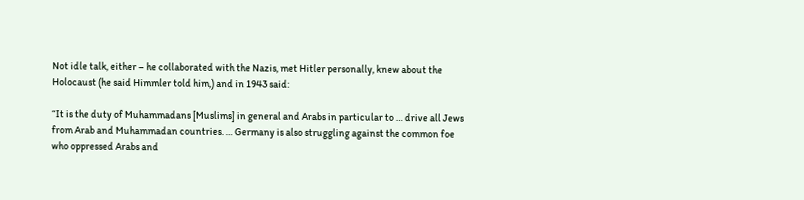Not idle talk, either – he collaborated with the Nazis, met Hitler personally, knew about the Holocaust (he said Himmler told him,) and in 1943 said:

“It is the duty of Muhammadans [Muslims] in general and Arabs in particular to … drive all Jews from Arab and Muhammadan countries. … Germany is also struggling against the common foe who oppressed Arabs and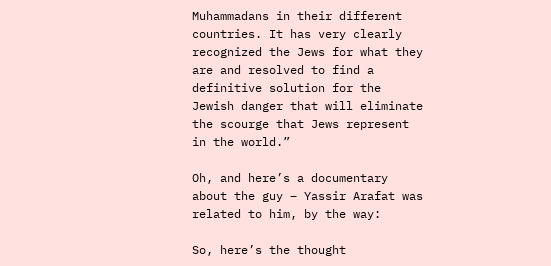Muhammadans in their different countries. It has very clearly recognized the Jews for what they are and resolved to find a definitive solution for the Jewish danger that will eliminate the scourge that Jews represent in the world.”

Oh, and here’s a documentary about the guy – Yassir Arafat was related to him, by the way:

So, here’s the thought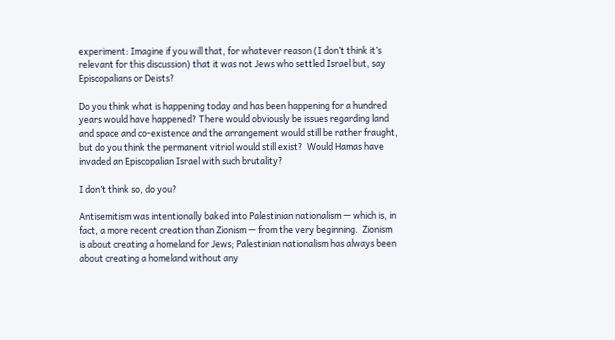experiment: Imagine if you will that, for whatever reason (I don’t think it’s relevant for this discussion) that it was not Jews who settled Israel but, say Episcopalians or Deists?

Do you think what is happening today and has been happening for a hundred years would have happened? There would obviously be issues regarding land and space and co-existence and the arrangement would still be rather fraught, but do you think the permanent vitriol would still exist?  Would Hamas have invaded an Episcopalian Israel with such brutality?

I don’t think so, do you?

Antisemitism was intentionally baked into Palestinian nationalism — which is, in fact, a more recent creation than Zionism — from the very beginning.  Zionism is about creating a homeland for Jews; Palestinian nationalism has always been about creating a homeland without any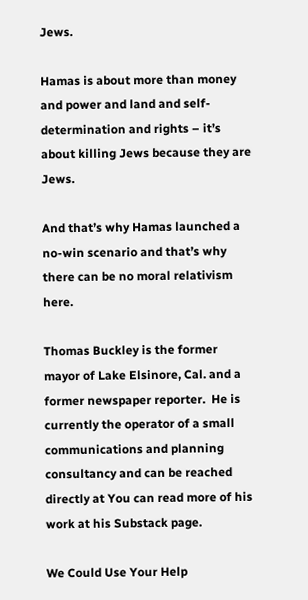Jews.

Hamas is about more than money and power and land and self-determination and rights – it’s about killing Jews because they are Jews.

And that’s why Hamas launched a no-win scenario and that’s why there can be no moral relativism here.

Thomas Buckley is the former mayor of Lake Elsinore, Cal. and a former newspaper reporter.  He is currently the operator of a small communications and planning consultancy and can be reached directly at You can read more of his work at his Substack page.

We Could Use Your Help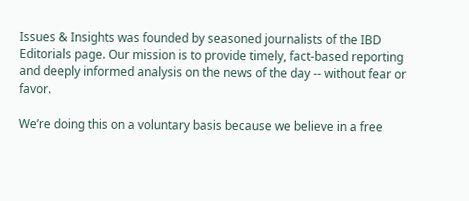Issues & Insights was founded by seasoned journalists of the IBD Editorials page. Our mission is to provide timely, fact-based reporting and deeply informed analysis on the news of the day -- without fear or favor.

We’re doing this on a voluntary basis because we believe in a free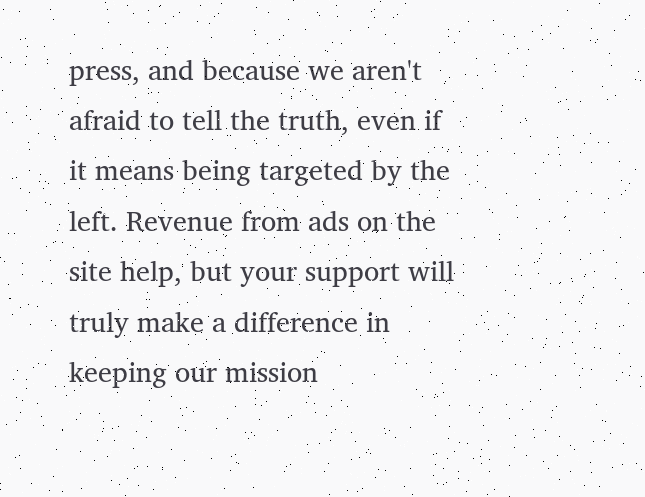press, and because we aren't afraid to tell the truth, even if it means being targeted by the left. Revenue from ads on the site help, but your support will truly make a difference in keeping our mission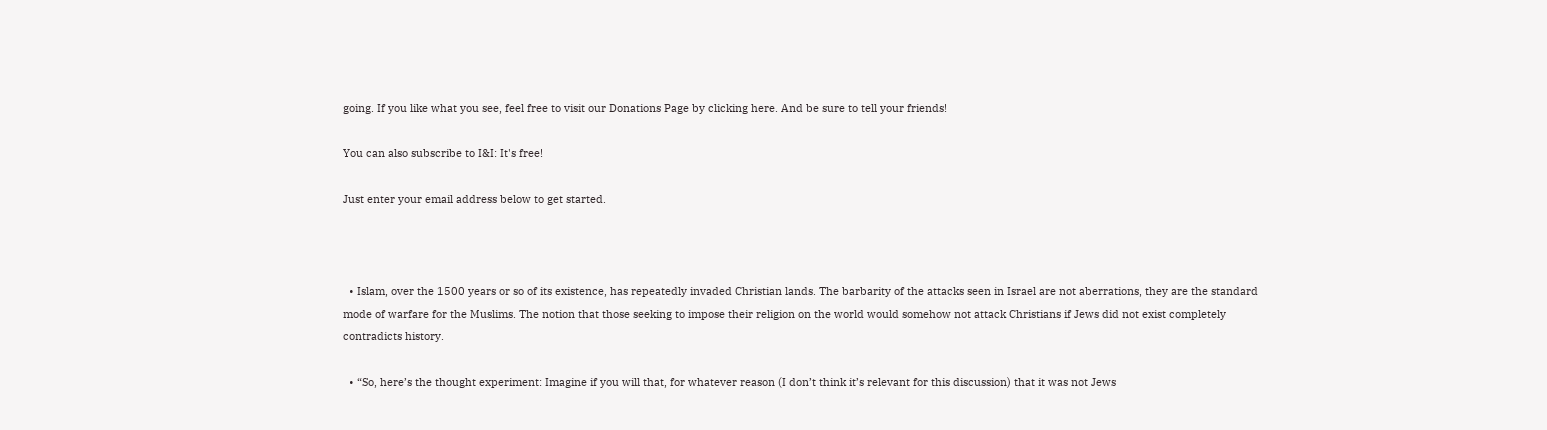going. If you like what you see, feel free to visit our Donations Page by clicking here. And be sure to tell your friends!

You can also subscribe to I&I: It's free!

Just enter your email address below to get started.



  • Islam, over the 1500 years or so of its existence, has repeatedly invaded Christian lands. The barbarity of the attacks seen in Israel are not aberrations, they are the standard mode of warfare for the Muslims. The notion that those seeking to impose their religion on the world would somehow not attack Christians if Jews did not exist completely contradicts history.

  • “So, here’s the thought experiment: Imagine if you will that, for whatever reason (I don’t think it’s relevant for this discussion) that it was not Jews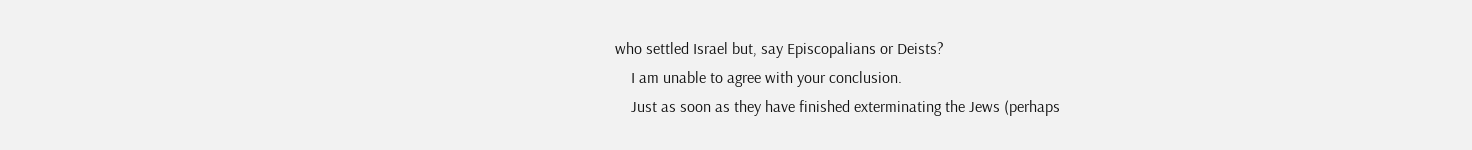who settled Israel but, say Episcopalians or Deists?
    I am unable to agree with your conclusion.
    Just as soon as they have finished exterminating the Jews (perhaps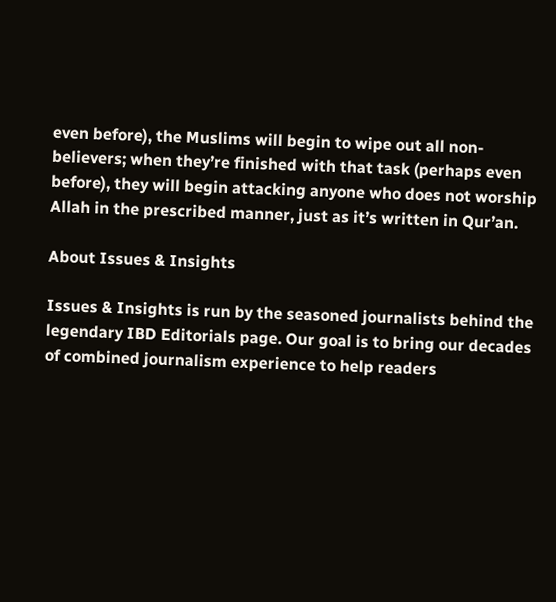even before), the Muslims will begin to wipe out all non-believers; when they’re finished with that task (perhaps even before), they will begin attacking anyone who does not worship Allah in the prescribed manner, just as it’s written in Qur’an.

About Issues & Insights

Issues & Insights is run by the seasoned journalists behind the legendary IBD Editorials page. Our goal is to bring our decades of combined journalism experience to help readers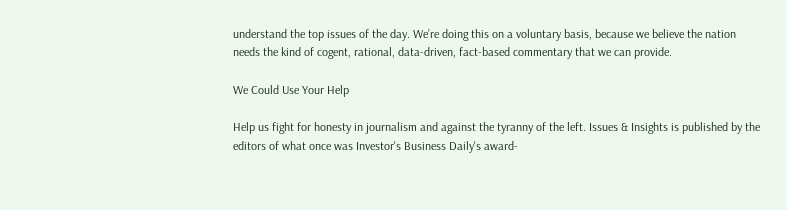understand the top issues of the day. We’re doing this on a voluntary basis, because we believe the nation needs the kind of cogent, rational, data-driven, fact-based commentary that we can provide.

We Could Use Your Help

Help us fight for honesty in journalism and against the tyranny of the left. Issues & Insights is published by the editors of what once was Investor's Business Daily's award-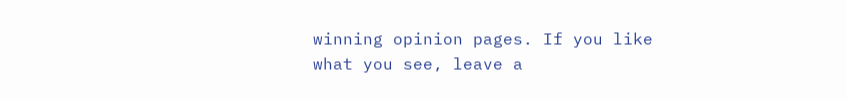winning opinion pages. If you like what you see, leave a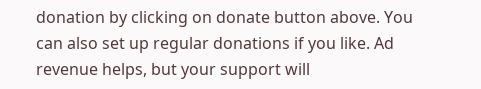donation by clicking on donate button above. You can also set up regular donations if you like. Ad revenue helps, but your support will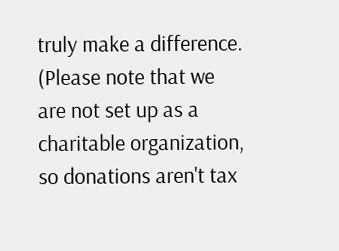truly make a difference. (Please note that we are not set up as a charitable organization, so donations aren't tax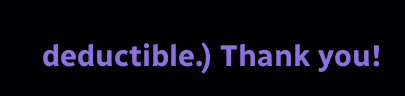deductible.) Thank you!